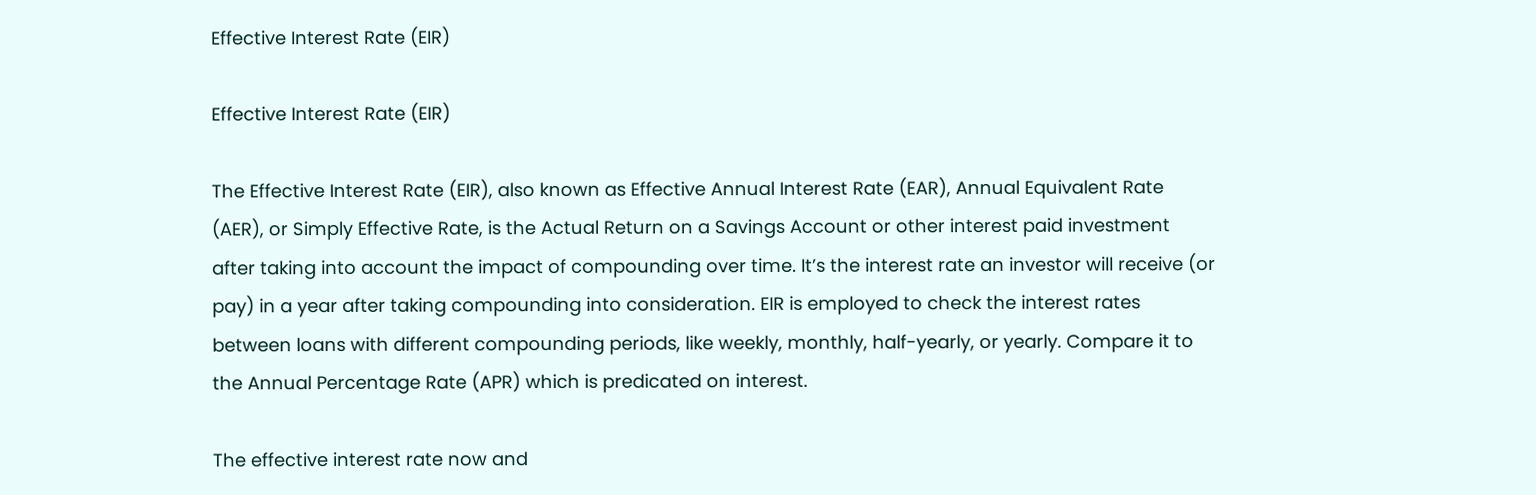Effective Interest Rate (EIR)

Effective Interest Rate (EIR)

The Effective Interest Rate (EIR), also known as Effective Annual Interest Rate (EAR), Annual Equivalent Rate (AER), or Simply Effective Rate, is the Actual Return on a Savings Account or other interest paid investment after taking into account the impact of compounding over time. It’s the interest rate an investor will receive (or pay) in a year after taking compounding into consideration. EIR is employed to check the interest rates between loans with different compounding periods, like weekly, monthly, half-yearly, or yearly. Compare it to the Annual Percentage Rate (APR) which is predicated on interest.

The effective interest rate now and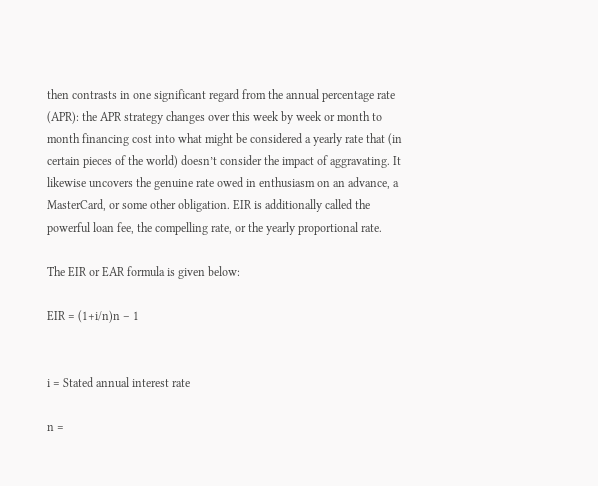then contrasts in one significant regard from the annual percentage rate (APR): the APR strategy changes over this week by week or month to month financing cost into what might be considered a yearly rate that (in certain pieces of the world) doesn’t consider the impact of aggravating. It likewise uncovers the genuine rate owed in enthusiasm on an advance, a MasterCard, or some other obligation. EIR is additionally called the powerful loan fee, the compelling rate, or the yearly proportional rate.

The EIR or EAR formula is given below:

EIR = (1+i/n)n – 1


i = Stated annual interest rate

n =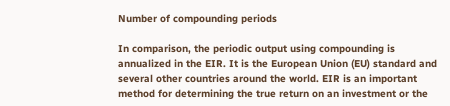Number of compounding periods

In comparison, the periodic output using compounding is annualized in the EIR. It is the European Union (EU) standard and several other countries around the world. EIR is an important method for determining the true return on an investment or the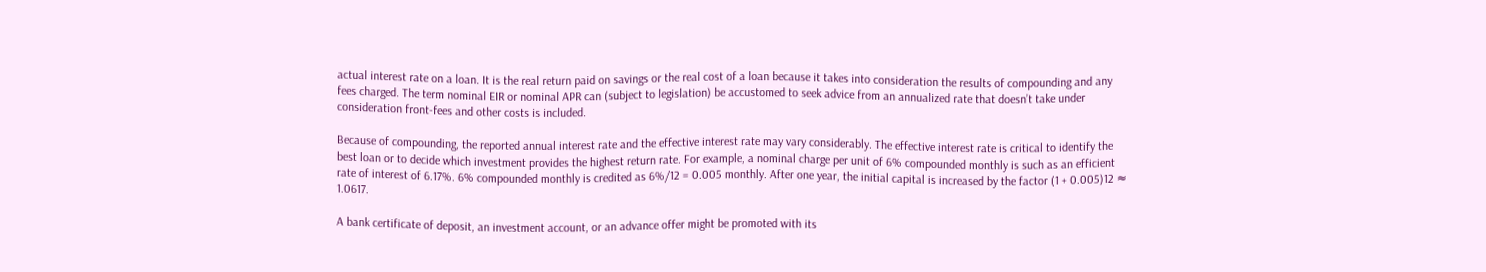actual interest rate on a loan. It is the real return paid on savings or the real cost of a loan because it takes into consideration the results of compounding and any fees charged. The term nominal EIR or nominal APR can (subject to legislation) be accustomed to seek advice from an annualized rate that doesn’t take under consideration front-fees and other costs is included.

Because of compounding, the reported annual interest rate and the effective interest rate may vary considerably. The effective interest rate is critical to identify the best loan or to decide which investment provides the highest return rate. For example, a nominal charge per unit of 6% compounded monthly is such as an efficient rate of interest of 6.17%. 6% compounded monthly is credited as 6%/12 = 0.005 monthly. After one year, the initial capital is increased by the factor (1 + 0.005)12 ≈ 1.0617.

A bank certificate of deposit, an investment account, or an advance offer might be promoted with its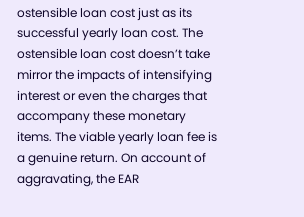ostensible loan cost just as its successful yearly loan cost. The ostensible loan cost doesn’t take mirror the impacts of intensifying interest or even the charges that accompany these monetary items. The viable yearly loan fee is a genuine return. On account of aggravating, the EAR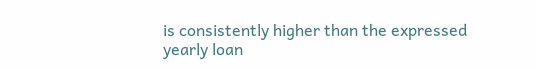is consistently higher than the expressed yearly loan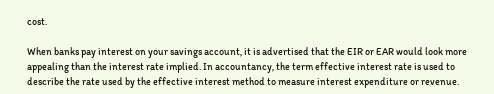cost.

When banks pay interest on your savings account, it is advertised that the EIR or EAR would look more appealing than the interest rate implied. In accountancy, the term effective interest rate is used to describe the rate used by the effective interest method to measure interest expenditure or revenue.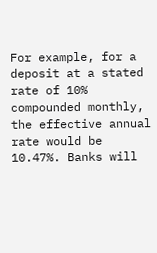For example, for a deposit at a stated rate of 10% compounded monthly, the effective annual rate would be 10.47%. Banks will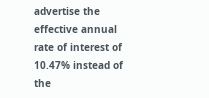advertise the effective annual rate of interest of 10.47% instead of the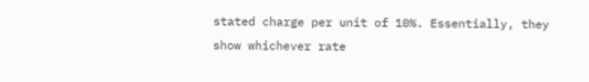stated charge per unit of 10%. Essentially, they show whichever rate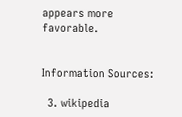appears more favorable.


Information Sources:

  3. wikipedia